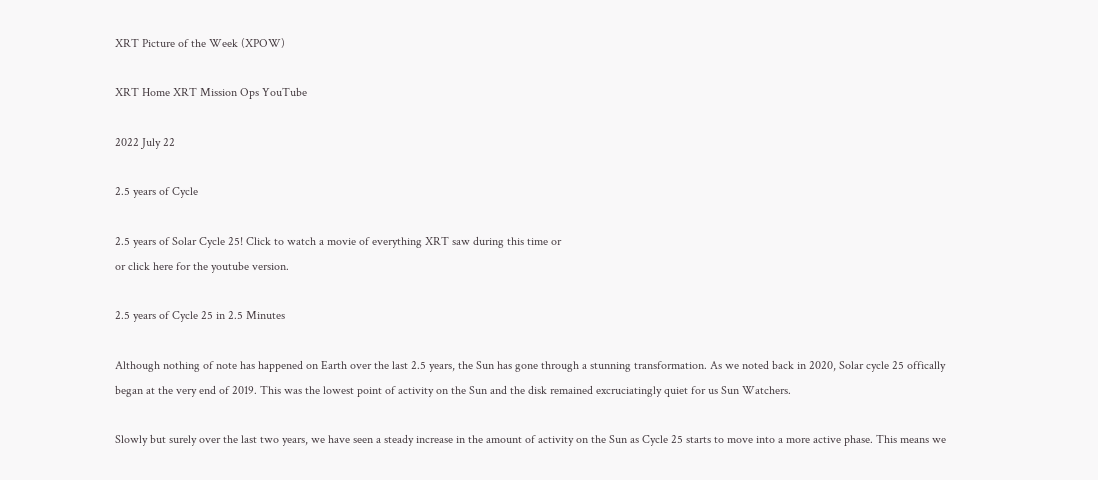XRT Picture of the Week (XPOW)

XRT Home XRT Mission Ops YouTube

2022 July 22

2.5 years of Cycle

2.5 years of Solar Cycle 25! Click to watch a movie of everything XRT saw during this time or
or click here for the youtube version.

2.5 years of Cycle 25 in 2.5 Minutes

Although nothing of note has happened on Earth over the last 2.5 years, the Sun has gone through a stunning transformation. As we noted back in 2020, Solar cycle 25 offically began at the very end of 2019. This was the lowest point of activity on the Sun and the disk remained excruciatingly quiet for us Sun Watchers.

Slowly but surely over the last two years, we have seen a steady increase in the amount of activity on the Sun as Cycle 25 starts to move into a more active phase. This means we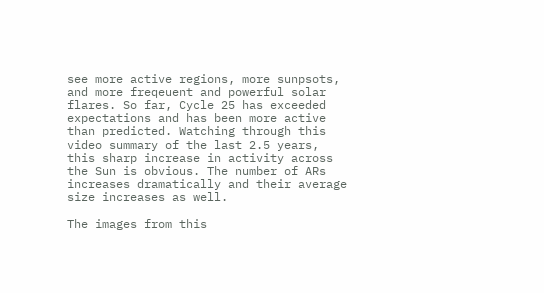see more active regions, more sunpsots, and more freqeuent and powerful solar flares. So far, Cycle 25 has exceeded expectations and has been more active than predicted. Watching through this video summary of the last 2.5 years, this sharp increase in activity across the Sun is obvious. The number of ARs increases dramatically and their average size increases as well.

The images from this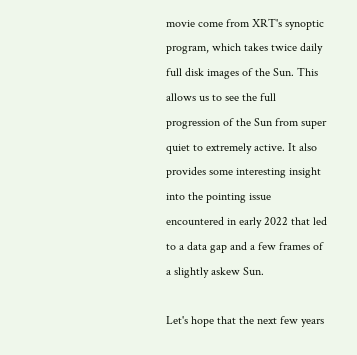movie come from XRT's synoptic program, which takes twice daily full disk images of the Sun. This allows us to see the full progression of the Sun from super quiet to extremely active. It also provides some interesting insight into the pointing issue encountered in early 2022 that led to a data gap and a few frames of a slightly askew Sun.

Let's hope that the next few years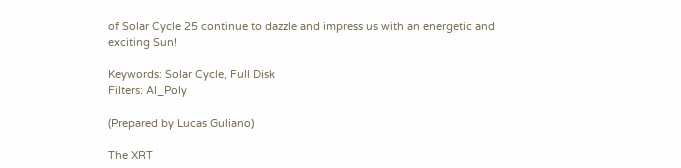of Solar Cycle 25 continue to dazzle and impress us with an energetic and exciting Sun!

Keywords: Solar Cycle, Full Disk
Filters: Al_Poly

(Prepared by Lucas Guliano)

The XRT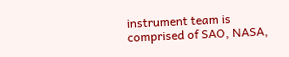instrument team is comprised of SAO, NASA,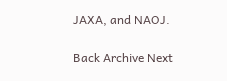JAXA, and NAOJ.

Back Archive Next